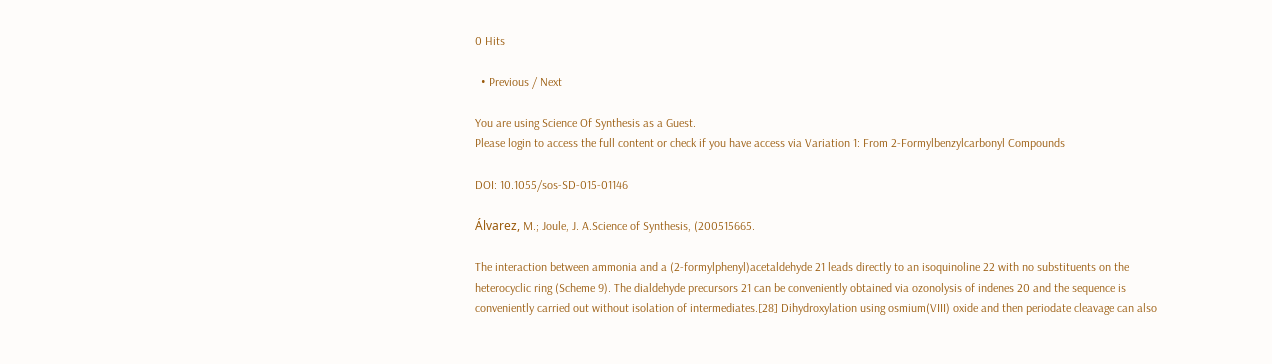0 Hits

  • Previous / Next

You are using Science Of Synthesis as a Guest.
Please login to access the full content or check if you have access via Variation 1: From 2-Formylbenzylcarbonyl Compounds

DOI: 10.1055/sos-SD-015-01146

Álvarez, M.; Joule, J. A.Science of Synthesis, (200515665.

The interaction between ammonia and a (2-formylphenyl)acetaldehyde 21 leads directly to an isoquinoline 22 with no substituents on the heterocyclic ring (Scheme 9). The dialdehyde precursors 21 can be conveniently obtained via ozonolysis of indenes 20 and the sequence is conveniently carried out without isolation of intermediates.[28] Dihydroxylation using osmium(VIII) oxide and then periodate cleavage can also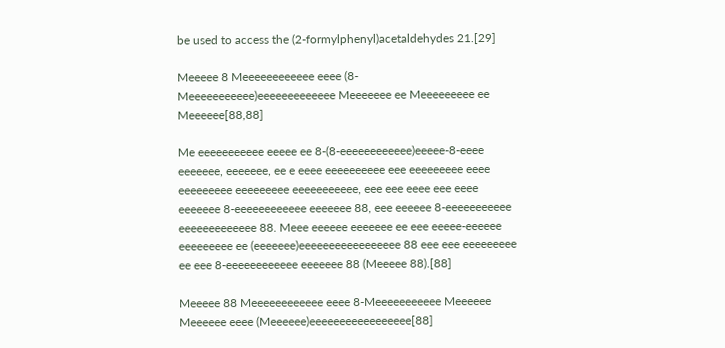be used to access the (2-formylphenyl)acetaldehydes 21.[29]

Meeeee 8 Meeeeeeeeeeee eeee (8-Meeeeeeeeeee)eeeeeeeeeeeee Meeeeeee ee Meeeeeeeee ee Meeeeee[88,88]

Me eeeeeeeeeee eeeee ee 8-(8-eeeeeeeeeeee)eeeee-8-eeee eeeeeee, eeeeeee, ee e eeee eeeeeeeeee eee eeeeeeeee eeee eeeeeeeee eeeeeeeee eeeeeeeeeee, eee eee eeee eee eeee eeeeeee 8-eeeeeeeeeeee eeeeeee 88, eee eeeeee 8-eeeeeeeeeee eeeeeeeeeeeee 88. Meee eeeeee eeeeeee ee eee eeeee-eeeeee eeeeeeeee ee (eeeeeee)eeeeeeeeeeeeeeeee 88 eee eee eeeeeeeee ee eee 8-eeeeeeeeeeee eeeeeee 88 (Meeeee 88).[88]

Meeeee 88 Meeeeeeeeeeee eeee 8-Meeeeeeeeeee Meeeeee Meeeeee eeee (Meeeeee)eeeeeeeeeeeeeeeee[88]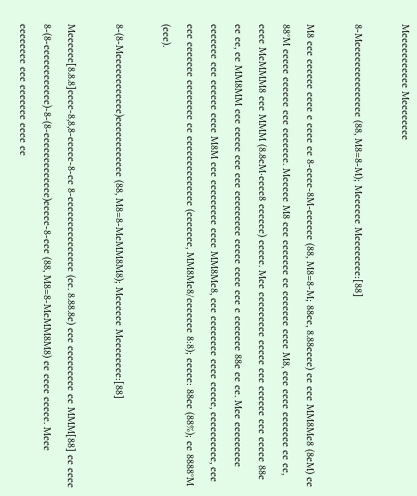Meeeeeeeeeee Meeeeeeee

8-Meeeeeeeeeeeeeee (88, M8=8-M); Meeeeee Meeeeeeee:[88]

M8 eee eeeeee eeee e eeee ee 8-eeee-8M-eeeeee (88, M8=8-M; 88ee, 8.88eeee) ee eee MM8Me8 (8eM) ee 88°M eeeee eeeeee eee eeeeeee. Meeeee M8 eee eeeeeee ee eeeeeee eeee M8, eee eeee eeeeeee ee ee, eeee MeMMM8 eee MMM (8.8eM·eeee8 eeeeee) eeeee. Mee eeeeeeeee eeeee eee eeeeee eee eeeee 88e ee ee, ee MM8MM eee eeeee eee eee eeeeeeeee eeeee eeee eee e eeeeeee 88e ee ee. Mee eeeeeeeee eeeeeee eee eeeeee eeee M8M eee eeeeeeeee eeee MM8Me8, eee eeeeeeee eeee eeeee, eeeeeeeeee, eee eee eeeeeee eeeeeeee ee eeeeeeeeeeeeee (eeeeeee, MM8Me8/eeeeeee 8:8); eeeee: 88ee (88%); ee 8888°M (eee).

8-(8-Meeeeeeeeeeee)eeeeeeeeeeee (88, M8=8-MeMM8M8); Meeeeee Meeeeeeee:[88]

Meeeeee[8.8.8]eeee-8,8,8-eeeee-8-ee 8-eeeeeeeeeeeeeee (ee. 8.88.8e) eee eeeeeeeee ee MMM[88] ee eeee 8-(8-eeeeeeeeeeee)-8-(8-eeeeeeeeeeeee)eeeee-8-eee (88, M8=8-MeMM8M8) ee eeee eeeee. Meee eeeeeeee eee eeeeeee eeee ee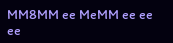MM8MM ee MeMM ee ee ee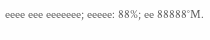eeee eee eeeeeee; eeeee: 88%; ee 88888°M.